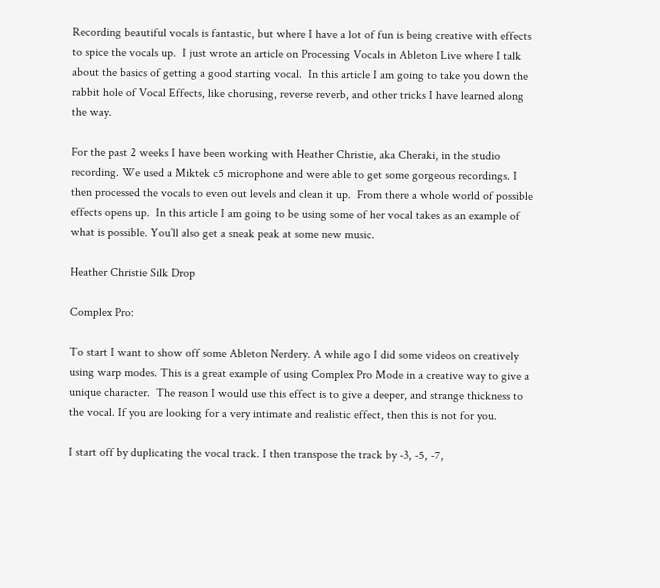Recording beautiful vocals is fantastic, but where I have a lot of fun is being creative with effects to spice the vocals up.  I just wrote an article on Processing Vocals in Ableton Live where I talk about the basics of getting a good starting vocal.  In this article I am going to take you down the rabbit hole of Vocal Effects, like chorusing, reverse reverb, and other tricks I have learned along the way.

For the past 2 weeks I have been working with Heather Christie, aka Cheraki, in the studio recording. We used a Miktek c5 microphone and were able to get some gorgeous recordings. I then processed the vocals to even out levels and clean it up.  From there a whole world of possible effects opens up.  In this article I am going to be using some of her vocal takes as an example of what is possible. You’ll also get a sneak peak at some new music.

Heather Christie Silk Drop

Complex Pro:

To start I want to show off some Ableton Nerdery. A while ago I did some videos on creatively using warp modes. This is a great example of using Complex Pro Mode in a creative way to give a unique character.  The reason I would use this effect is to give a deeper, and strange thickness to the vocal. If you are looking for a very intimate and realistic effect, then this is not for you.

I start off by duplicating the vocal track. I then transpose the track by -3, -5, -7,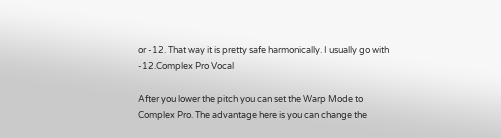or -12. That way it is pretty safe harmonically. I usually go with -12.Complex Pro Vocal

After you lower the pitch you can set the Warp Mode to Complex Pro. The advantage here is you can change the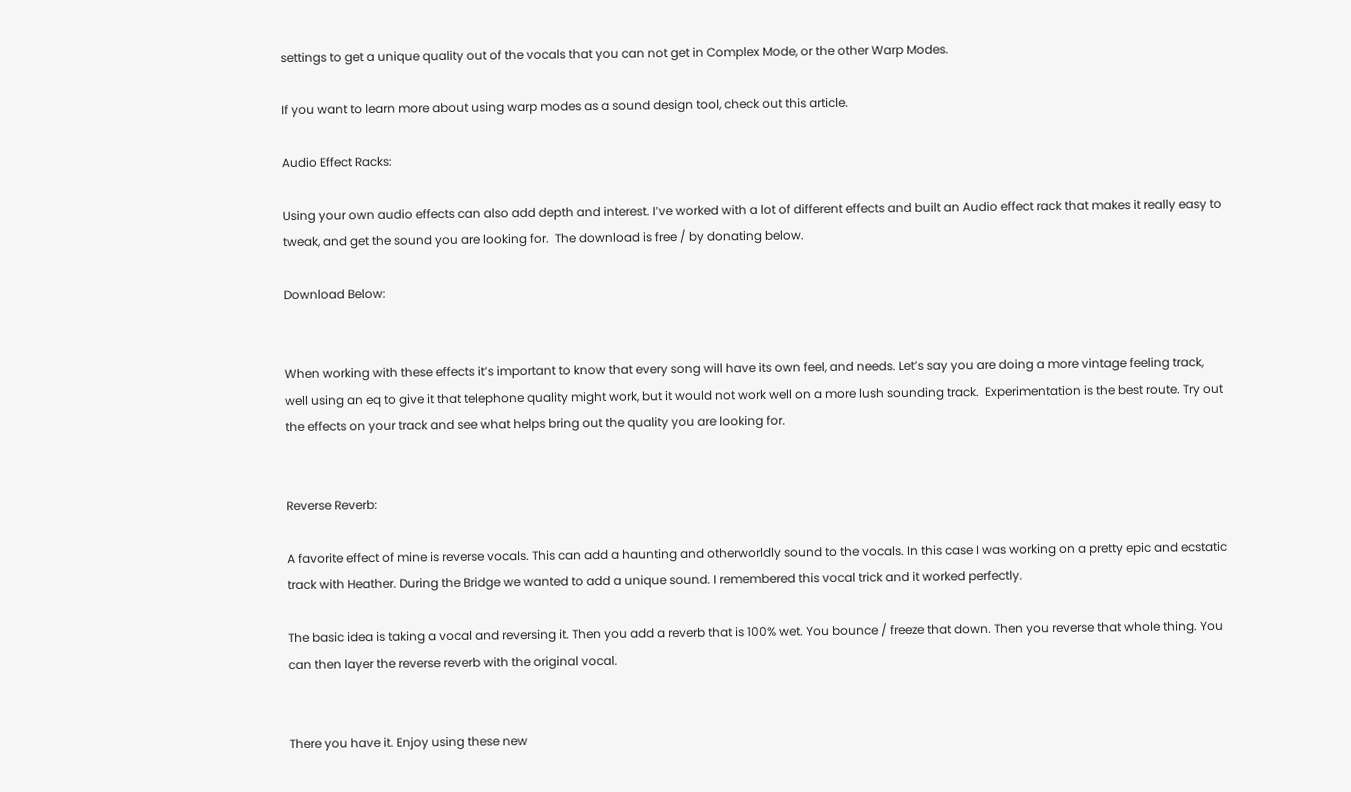settings to get a unique quality out of the vocals that you can not get in Complex Mode, or the other Warp Modes.

If you want to learn more about using warp modes as a sound design tool, check out this article.

Audio Effect Racks:

Using your own audio effects can also add depth and interest. I’ve worked with a lot of different effects and built an Audio effect rack that makes it really easy to tweak, and get the sound you are looking for.  The download is free / by donating below.

Download Below:


When working with these effects it’s important to know that every song will have its own feel, and needs. Let’s say you are doing a more vintage feeling track, well using an eq to give it that telephone quality might work, but it would not work well on a more lush sounding track.  Experimentation is the best route. Try out the effects on your track and see what helps bring out the quality you are looking for.


Reverse Reverb:

A favorite effect of mine is reverse vocals. This can add a haunting and otherworldly sound to the vocals. In this case I was working on a pretty epic and ecstatic track with Heather. During the Bridge we wanted to add a unique sound. I remembered this vocal trick and it worked perfectly.

The basic idea is taking a vocal and reversing it. Then you add a reverb that is 100% wet. You bounce / freeze that down. Then you reverse that whole thing. You can then layer the reverse reverb with the original vocal.


There you have it. Enjoy using these new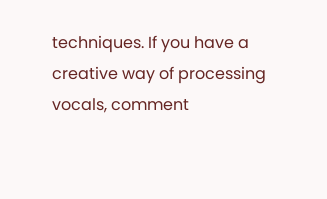techniques. If you have a creative way of processing vocals, comment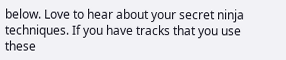below. Love to hear about your secret ninja techniques. If you have tracks that you use these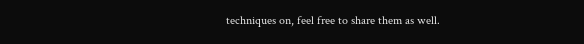techniques on, feel free to share them as well.